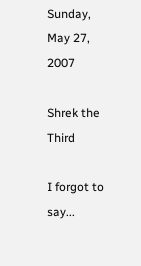Sunday, May 27, 2007

Shrek the Third

I forgot to say...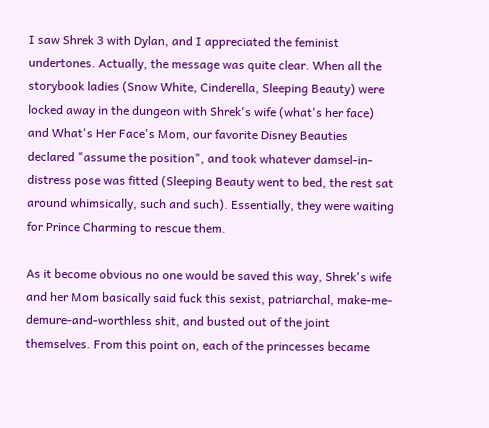I saw Shrek 3 with Dylan, and I appreciated the feminist undertones. Actually, the message was quite clear. When all the storybook ladies (Snow White, Cinderella, Sleeping Beauty) were locked away in the dungeon with Shrek's wife (what's her face) and What's Her Face's Mom, our favorite Disney Beauties declared "assume the position", and took whatever damsel-in-distress pose was fitted (Sleeping Beauty went to bed, the rest sat around whimsically, such and such). Essentially, they were waiting for Prince Charming to rescue them.

As it become obvious no one would be saved this way, Shrek's wife and her Mom basically said fuck this sexist, patriarchal, make-me-demure-and-worthless shit, and busted out of the joint themselves. From this point on, each of the princesses became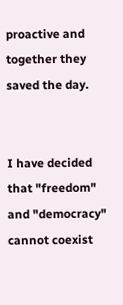proactive and together they saved the day.


I have decided that "freedom" and "democracy" cannot coexist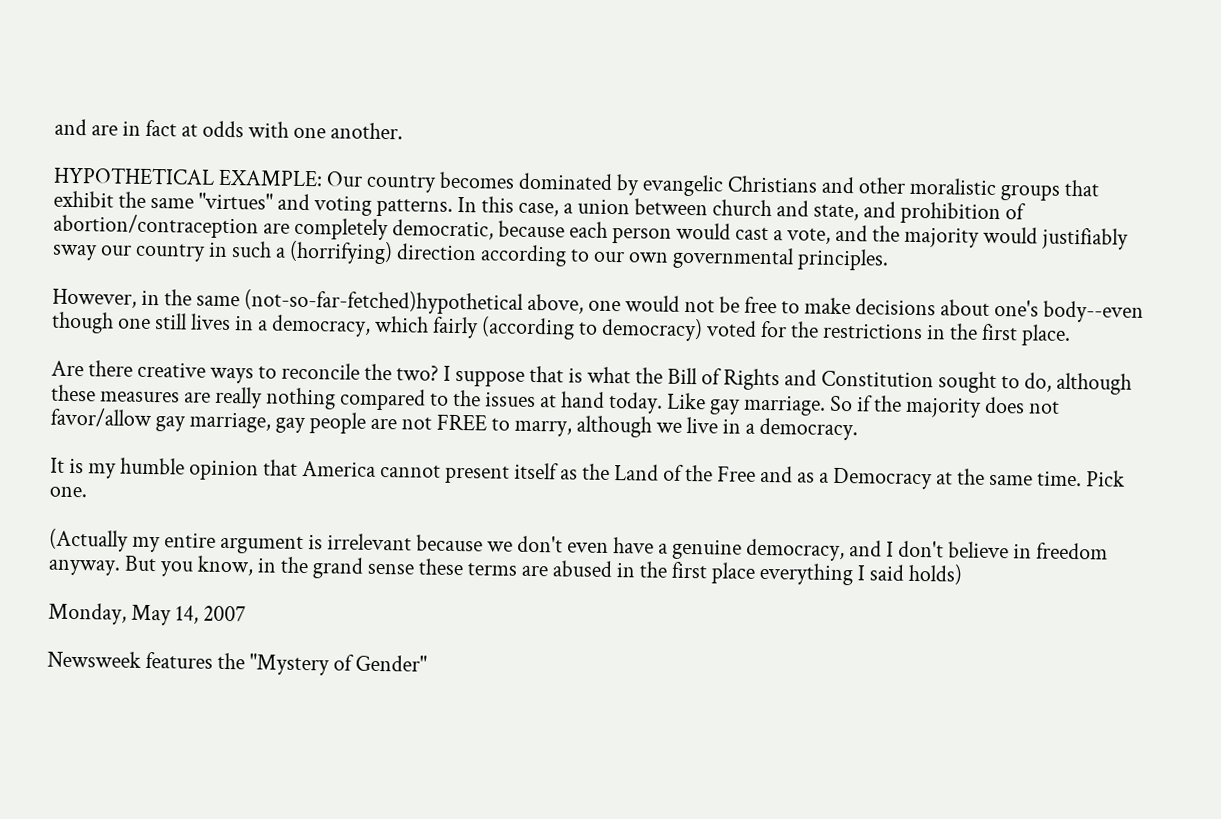and are in fact at odds with one another.

HYPOTHETICAL EXAMPLE: Our country becomes dominated by evangelic Christians and other moralistic groups that exhibit the same "virtues" and voting patterns. In this case, a union between church and state, and prohibition of abortion/contraception are completely democratic, because each person would cast a vote, and the majority would justifiably sway our country in such a (horrifying) direction according to our own governmental principles.

However, in the same (not-so-far-fetched)hypothetical above, one would not be free to make decisions about one's body--even though one still lives in a democracy, which fairly (according to democracy) voted for the restrictions in the first place.

Are there creative ways to reconcile the two? I suppose that is what the Bill of Rights and Constitution sought to do, although these measures are really nothing compared to the issues at hand today. Like gay marriage. So if the majority does not favor/allow gay marriage, gay people are not FREE to marry, although we live in a democracy.

It is my humble opinion that America cannot present itself as the Land of the Free and as a Democracy at the same time. Pick one.

(Actually my entire argument is irrelevant because we don't even have a genuine democracy, and I don't believe in freedom anyway. But you know, in the grand sense these terms are abused in the first place everything I said holds)

Monday, May 14, 2007

Newsweek features the "Mystery of Gender"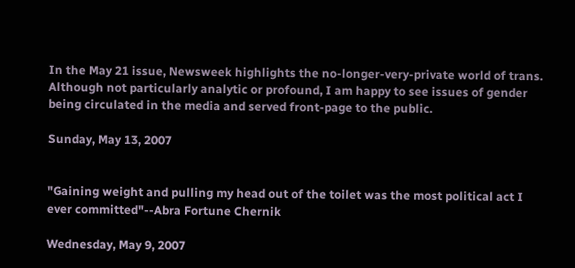In the May 21 issue, Newsweek highlights the no-longer-very-private world of trans. Although not particularly analytic or profound, I am happy to see issues of gender being circulated in the media and served front-page to the public.

Sunday, May 13, 2007


"Gaining weight and pulling my head out of the toilet was the most political act I ever committed"--Abra Fortune Chernik

Wednesday, May 9, 2007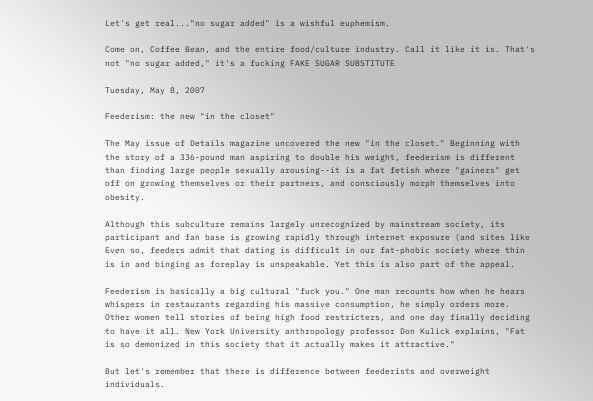Let's get real..."no sugar added" is a wishful euphemism.

Come on, Coffee Bean, and the entire food/culture industry. Call it like it is. That's not "no sugar added," it's a fucking FAKE SUGAR SUBSTITUTE

Tuesday, May 8, 2007

Feederism: the new "in the closet"

The May issue of Details magazine uncovered the new "in the closet." Beginning with the story of a 336-pound man aspiring to double his weight, feederism is different than finding large people sexually arousing--it is a fat fetish where "gainers" get off on growing themselves or their partners, and consciously morph themselves into obesity.

Although this subculture remains largely unrecognized by mainstream society, its participant and fan base is growing rapidly through internet exposure (and sites like Even so, feeders admit that dating is difficult in our fat-phobic society where thin is in and binging as foreplay is unspeakable. Yet this is also part of the appeal.

Feederism is basically a big cultural "fuck you." One man recounts how when he hears whispers in restaurants regarding his massive consumption, he simply orders more. Other women tell stories of being high food restricters, and one day finally deciding to have it all. New York University anthropology professor Don Kulick explains, "Fat is so demonized in this society that it actually makes it attractive."

But let's remember that there is difference between feederists and overweight individuals.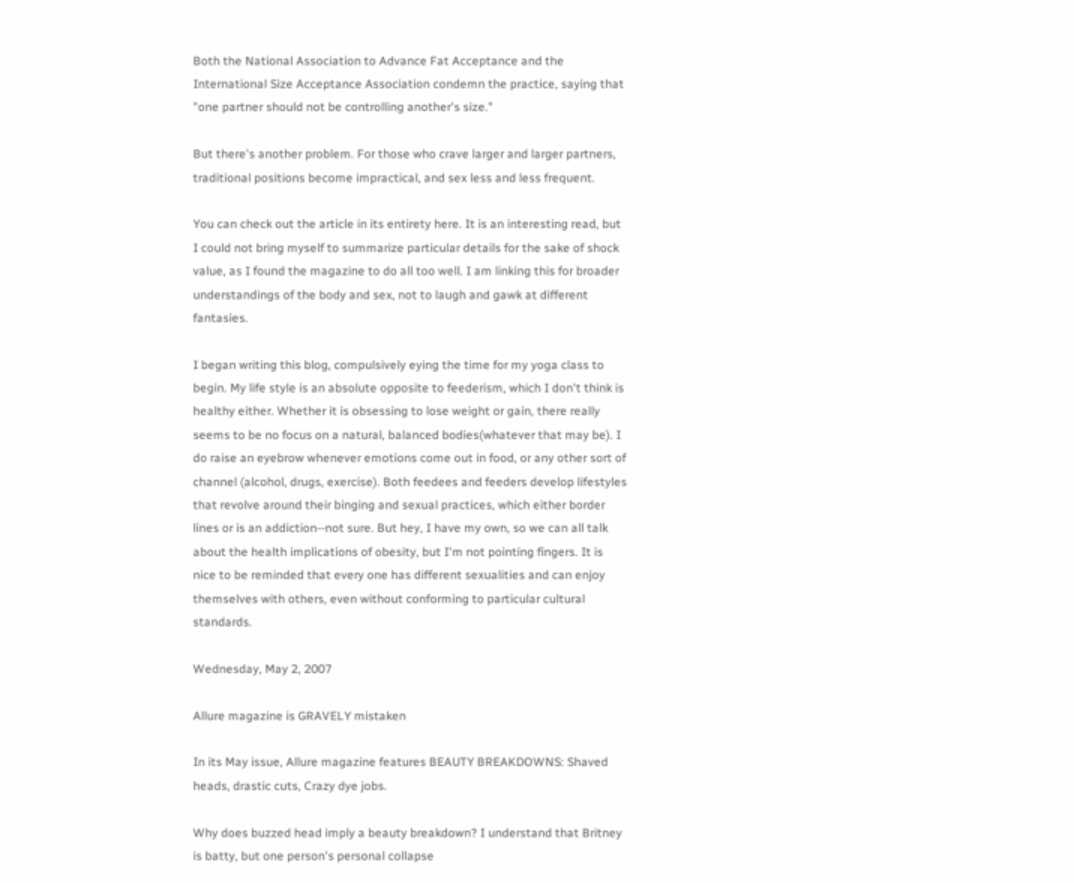Both the National Association to Advance Fat Acceptance and the International Size Acceptance Association condemn the practice, saying that "one partner should not be controlling another's size."

But there's another problem. For those who crave larger and larger partners, traditional positions become impractical, and sex less and less frequent.

You can check out the article in its entirety here. It is an interesting read, but I could not bring myself to summarize particular details for the sake of shock value, as I found the magazine to do all too well. I am linking this for broader understandings of the body and sex, not to laugh and gawk at different fantasies.

I began writing this blog, compulsively eying the time for my yoga class to begin. My life style is an absolute opposite to feederism, which I don't think is healthy either. Whether it is obsessing to lose weight or gain, there really seems to be no focus on a natural, balanced bodies(whatever that may be). I do raise an eyebrow whenever emotions come out in food, or any other sort of channel (alcohol, drugs, exercise). Both feedees and feeders develop lifestyles that revolve around their binging and sexual practices, which either border lines or is an addiction--not sure. But hey, I have my own, so we can all talk about the health implications of obesity, but I'm not pointing fingers. It is nice to be reminded that every one has different sexualities and can enjoy themselves with others, even without conforming to particular cultural standards.

Wednesday, May 2, 2007

Allure magazine is GRAVELY mistaken

In its May issue, Allure magazine features BEAUTY BREAKDOWNS: Shaved heads, drastic cuts, Crazy dye jobs.

Why does buzzed head imply a beauty breakdown? I understand that Britney is batty, but one person's personal collapse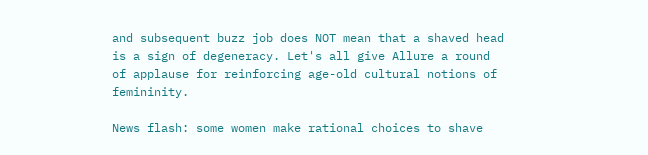and subsequent buzz job does NOT mean that a shaved head is a sign of degeneracy. Let's all give Allure a round of applause for reinforcing age-old cultural notions of femininity.

News flash: some women make rational choices to shave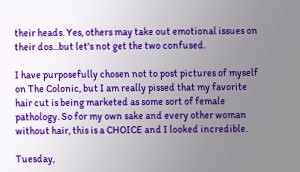their heads. Yes, others may take out emotional issues on their dos...but let's not get the two confused.

I have purposefully chosen not to post pictures of myself on The Colonic, but I am really pissed that my favorite hair cut is being marketed as some sort of female pathology. So for my own sake and every other woman without hair, this is a CHOICE and I looked incredible.

Tuesday,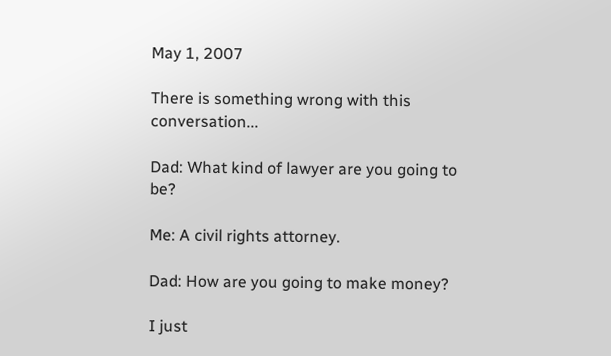May 1, 2007

There is something wrong with this conversation...

Dad: What kind of lawyer are you going to be?

Me: A civil rights attorney.

Dad: How are you going to make money?

I just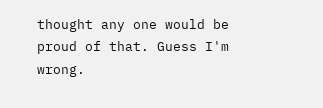thought any one would be proud of that. Guess I'm wrong.